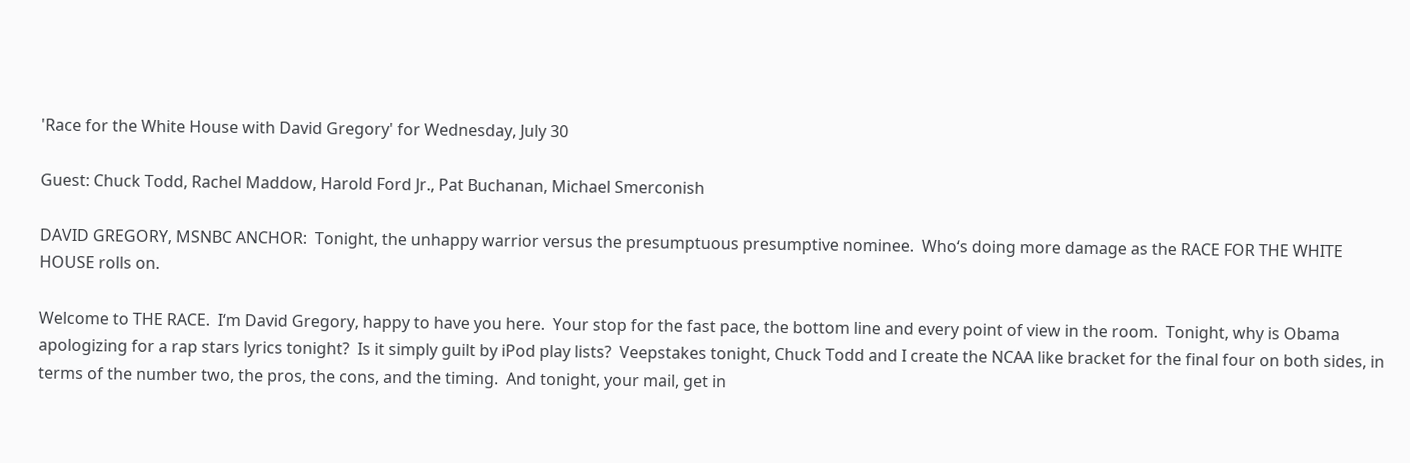'Race for the White House with David Gregory' for Wednesday, July 30

Guest: Chuck Todd, Rachel Maddow, Harold Ford Jr., Pat Buchanan, Michael Smerconish

DAVID GREGORY, MSNBC ANCHOR:  Tonight, the unhappy warrior versus the presumptuous presumptive nominee.  Who‘s doing more damage as the RACE FOR THE WHITE HOUSE rolls on.

Welcome to THE RACE.  I‘m David Gregory, happy to have you here.  Your stop for the fast pace, the bottom line and every point of view in the room.  Tonight, why is Obama apologizing for a rap stars lyrics tonight?  Is it simply guilt by iPod play lists?  Veepstakes tonight, Chuck Todd and I create the NCAA like bracket for the final four on both sides, in terms of the number two, the pros, the cons, and the timing.  And tonight, your mail, get in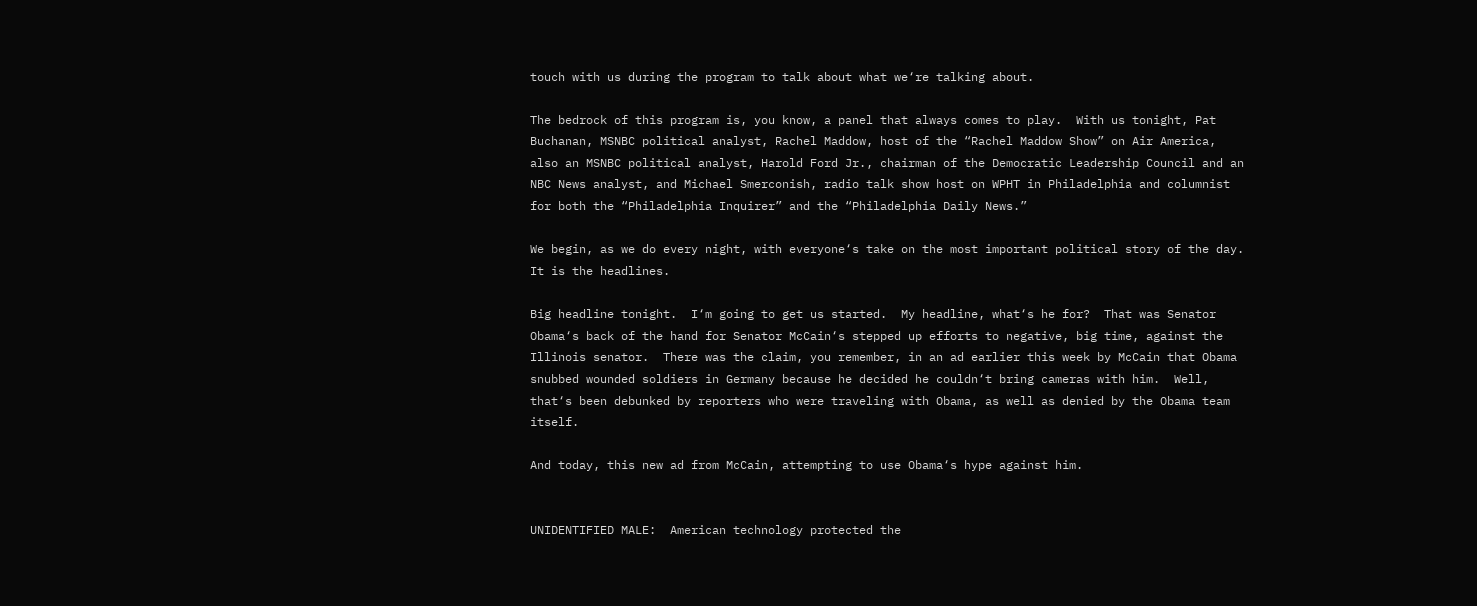touch with us during the program to talk about what we‘re talking about.

The bedrock of this program is, you know, a panel that always comes to play.  With us tonight, Pat Buchanan, MSNBC political analyst, Rachel Maddow, host of the “Rachel Maddow Show” on Air America, also an MSNBC political analyst, Harold Ford Jr., chairman of the Democratic Leadership Council and an NBC News analyst, and Michael Smerconish, radio talk show host on WPHT in Philadelphia and columnist for both the “Philadelphia Inquirer” and the “Philadelphia Daily News.”

We begin, as we do every night, with everyone‘s take on the most important political story of the day.  It is the headlines.

Big headline tonight.  I‘m going to get us started.  My headline, what‘s he for?  That was Senator Obama‘s back of the hand for Senator McCain‘s stepped up efforts to negative, big time, against the Illinois senator.  There was the claim, you remember, in an ad earlier this week by McCain that Obama snubbed wounded soldiers in Germany because he decided he couldn‘t bring cameras with him.  Well, that‘s been debunked by reporters who were traveling with Obama, as well as denied by the Obama team itself.

And today, this new ad from McCain, attempting to use Obama‘s hype against him.


UNIDENTIFIED MALE:  American technology protected the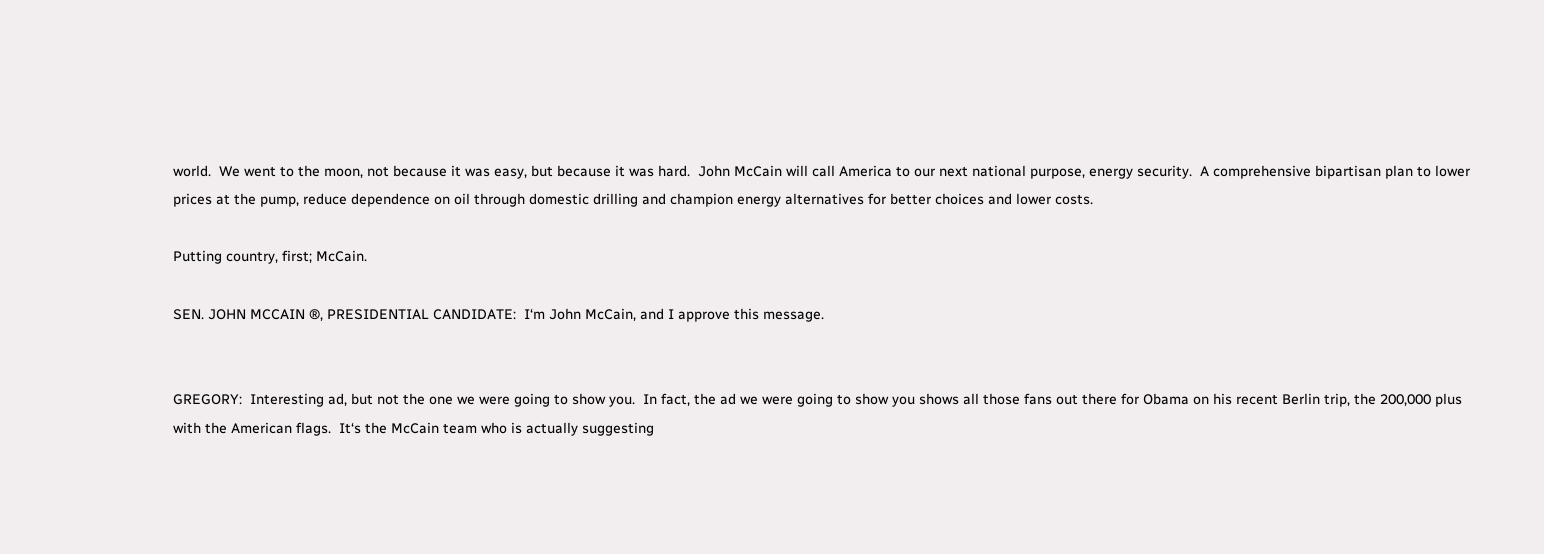world.  We went to the moon, not because it was easy, but because it was hard.  John McCain will call America to our next national purpose, energy security.  A comprehensive bipartisan plan to lower prices at the pump, reduce dependence on oil through domestic drilling and champion energy alternatives for better choices and lower costs.

Putting country, first; McCain.

SEN. JOHN MCCAIN ®, PRESIDENTIAL CANDIDATE:  I‘m John McCain, and I approve this message.


GREGORY:  Interesting ad, but not the one we were going to show you.  In fact, the ad we were going to show you shows all those fans out there for Obama on his recent Berlin trip, the 200,000 plus with the American flags.  It‘s the McCain team who is actually suggesting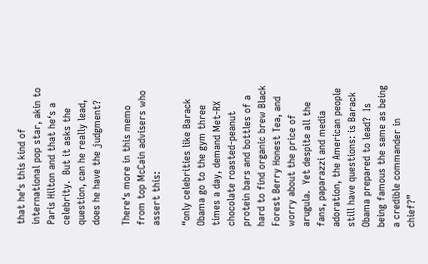that he‘s this kind of international pop star, akin to Paris Hilton and that he‘s a celebrity.  But it asks the question, can he really lead, does he have the judgment?

There‘s more in this memo from top McCain advisers who assert this:

“only celebrities like Barack Obama go to the gym three times a day, demand Met-RX chocolate roasted-peanut protein bars and bottles of a hard to find organic brew Black Forest Berry Honest Tea, and worry about the price of arugula.  Yet despite all the fans, paparazzi and media adoration, the American people still have questions: is Barack Obama prepared to lead?  Is being famous the same as being a credible commander in chief?”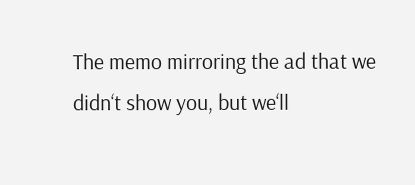The memo mirroring the ad that we didn‘t show you, but we‘ll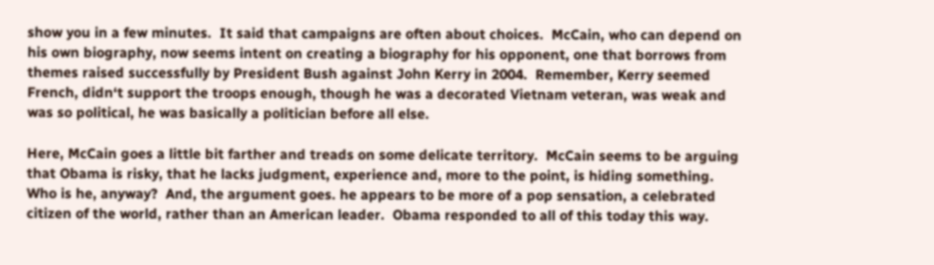show you in a few minutes.  It said that campaigns are often about choices.  McCain, who can depend on his own biography, now seems intent on creating a biography for his opponent, one that borrows from themes raised successfully by President Bush against John Kerry in 2004.  Remember, Kerry seemed French, didn‘t support the troops enough, though he was a decorated Vietnam veteran, was weak and was so political, he was basically a politician before all else.

Here, McCain goes a little bit farther and treads on some delicate territory.  McCain seems to be arguing that Obama is risky, that he lacks judgment, experience and, more to the point, is hiding something.  Who is he, anyway?  And, the argument goes. he appears to be more of a pop sensation, a celebrated citizen of the world, rather than an American leader.  Obama responded to all of this today this way.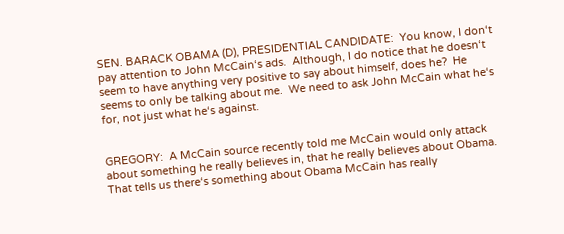SEN. BARACK OBAMA (D), PRESIDENTIAL CANDIDATE:  You know, I don‘t pay attention to John McCain‘s ads.  Although, I do notice that he doesn‘t seem to have anything very positive to say about himself, does he?  He seems to only be talking about me.  We need to ask John McCain what he‘s for, not just what he‘s against.


GREGORY:  A McCain source recently told me McCain would only attack about something he really believes in, that he really believes about Obama.  That tells us there‘s something about Obama McCain has really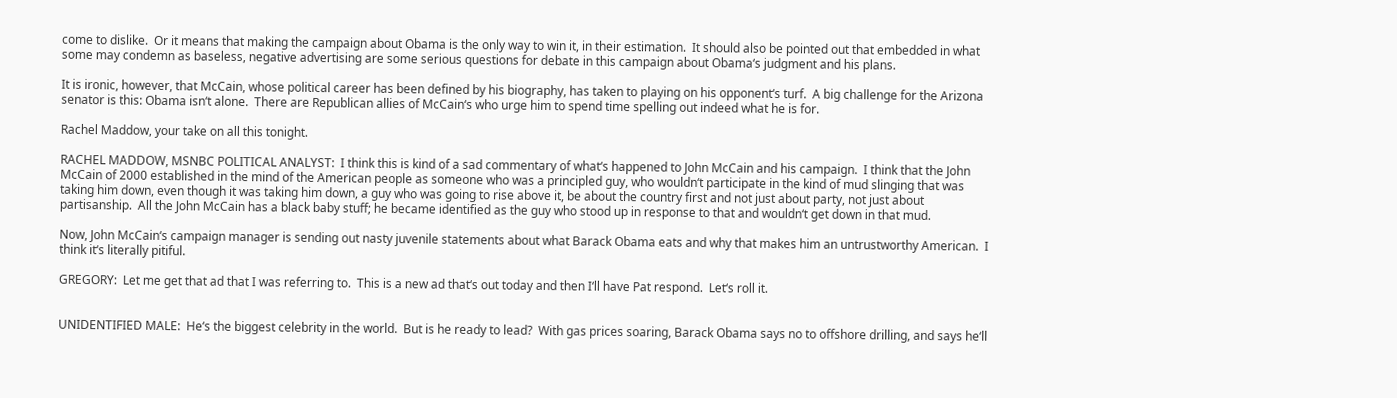come to dislike.  Or it means that making the campaign about Obama is the only way to win it, in their estimation.  It should also be pointed out that embedded in what some may condemn as baseless, negative advertising are some serious questions for debate in this campaign about Obama‘s judgment and his plans.

It is ironic, however, that McCain, whose political career has been defined by his biography, has taken to playing on his opponent‘s turf.  A big challenge for the Arizona senator is this: Obama isn‘t alone.  There are Republican allies of McCain‘s who urge him to spend time spelling out indeed what he is for.

Rachel Maddow, your take on all this tonight.

RACHEL MADDOW, MSNBC POLITICAL ANALYST:  I think this is kind of a sad commentary of what‘s happened to John McCain and his campaign.  I think that the John McCain of 2000 established in the mind of the American people as someone who was a principled guy, who wouldn‘t participate in the kind of mud slinging that was taking him down, even though it was taking him down, a guy who was going to rise above it, be about the country first and not just about party, not just about partisanship.  All the John McCain has a black baby stuff; he became identified as the guy who stood up in response to that and wouldn‘t get down in that mud.

Now, John McCain‘s campaign manager is sending out nasty juvenile statements about what Barack Obama eats and why that makes him an untrustworthy American.  I think it‘s literally pitiful.

GREGORY:  Let me get that ad that I was referring to.  This is a new ad that‘s out today and then I‘ll have Pat respond.  Let‘s roll it.


UNIDENTIFIED MALE:  He‘s the biggest celebrity in the world.  But is he ready to lead?  With gas prices soaring, Barack Obama says no to offshore drilling, and says he‘ll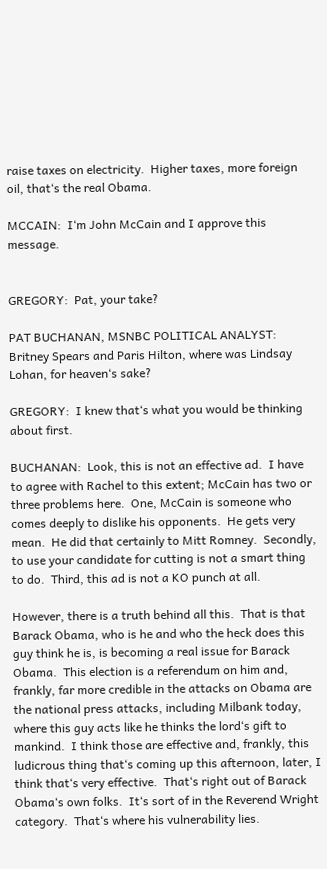raise taxes on electricity.  Higher taxes, more foreign oil, that‘s the real Obama.

MCCAIN:  I‘m John McCain and I approve this message.


GREGORY:  Pat, your take?

PAT BUCHANAN, MSNBC POLITICAL ANALYST:  Britney Spears and Paris Hilton, where was Lindsay Lohan, for heaven‘s sake?

GREGORY:  I knew that‘s what you would be thinking about first.

BUCHANAN:  Look, this is not an effective ad.  I have to agree with Rachel to this extent; McCain has two or three problems here.  One, McCain is someone who comes deeply to dislike his opponents.  He gets very mean.  He did that certainly to Mitt Romney.  Secondly, to use your candidate for cutting is not a smart thing to do.  Third, this ad is not a KO punch at all.

However, there is a truth behind all this.  That is that Barack Obama, who is he and who the heck does this guy think he is, is becoming a real issue for Barack Obama.  This election is a referendum on him and, frankly, far more credible in the attacks on Obama are the national press attacks, including Milbank today, where this guy acts like he thinks the lord‘s gift to mankind.  I think those are effective and, frankly, this ludicrous thing that‘s coming up this afternoon, later, I think that‘s very effective.  That‘s right out of Barack Obama‘s own folks.  It‘s sort of in the Reverend Wright category.  That‘s where his vulnerability lies.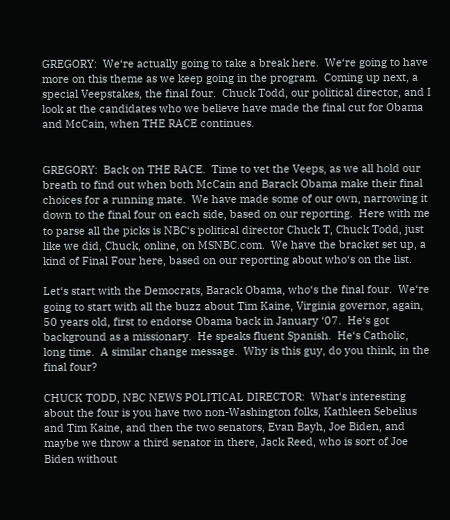GREGORY:  We‘re actually going to take a break here.  We‘re going to have more on this theme as we keep going in the program.  Coming up next, a special Veepstakes, the final four.  Chuck Todd, our political director, and I look at the candidates who we believe have made the final cut for Obama and McCain, when THE RACE continues.


GREGORY:  Back on THE RACE.  Time to vet the Veeps, as we all hold our breath to find out when both McCain and Barack Obama make their final choices for a running mate.  We have made some of our own, narrowing it down to the final four on each side, based on our reporting.  Here with me to parse all the picks is NBC‘s political director Chuck T, Chuck Todd, just like we did, Chuck, online, on MSNBC.com.  We have the bracket set up, a kind of Final Four here, based on our reporting about who‘s on the list.

Let‘s start with the Democrats, Barack Obama, who‘s the final four.  We‘re going to start with all the buzz about Tim Kaine, Virginia governor, again, 50 years old, first to endorse Obama back in January ‘07.  He‘s got background as a missionary.  He speaks fluent Spanish.  He‘s Catholic, long time.  A similar change message.  Why is this guy, do you think, in the final four?

CHUCK TODD, NBC NEWS POLITICAL DIRECTOR:  What‘s interesting about the four is you have two non-Washington folks, Kathleen Sebelius and Tim Kaine, and then the two senators, Evan Bayh, Joe Biden, and maybe we throw a third senator in there, Jack Reed, who is sort of Joe Biden without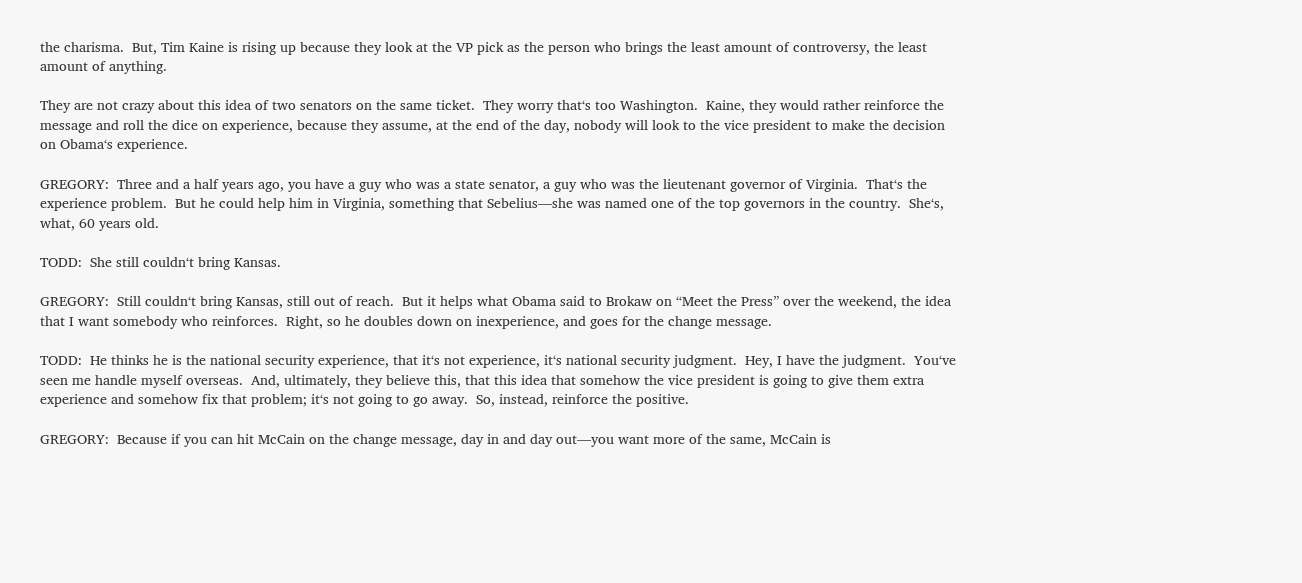the charisma.  But, Tim Kaine is rising up because they look at the VP pick as the person who brings the least amount of controversy, the least amount of anything.

They are not crazy about this idea of two senators on the same ticket.  They worry that‘s too Washington.  Kaine, they would rather reinforce the message and roll the dice on experience, because they assume, at the end of the day, nobody will look to the vice president to make the decision on Obama‘s experience.

GREGORY:  Three and a half years ago, you have a guy who was a state senator, a guy who was the lieutenant governor of Virginia.  That‘s the experience problem.  But he could help him in Virginia, something that Sebelius—she was named one of the top governors in the country.  She‘s, what, 60 years old.

TODD:  She still couldn‘t bring Kansas.

GREGORY:  Still couldn‘t bring Kansas, still out of reach.  But it helps what Obama said to Brokaw on “Meet the Press” over the weekend, the idea that I want somebody who reinforces.  Right, so he doubles down on inexperience, and goes for the change message.

TODD:  He thinks he is the national security experience, that it‘s not experience, it‘s national security judgment.  Hey, I have the judgment.  You‘ve seen me handle myself overseas.  And, ultimately, they believe this, that this idea that somehow the vice president is going to give them extra experience and somehow fix that problem; it‘s not going to go away.  So, instead, reinforce the positive.

GREGORY:  Because if you can hit McCain on the change message, day in and day out—you want more of the same, McCain is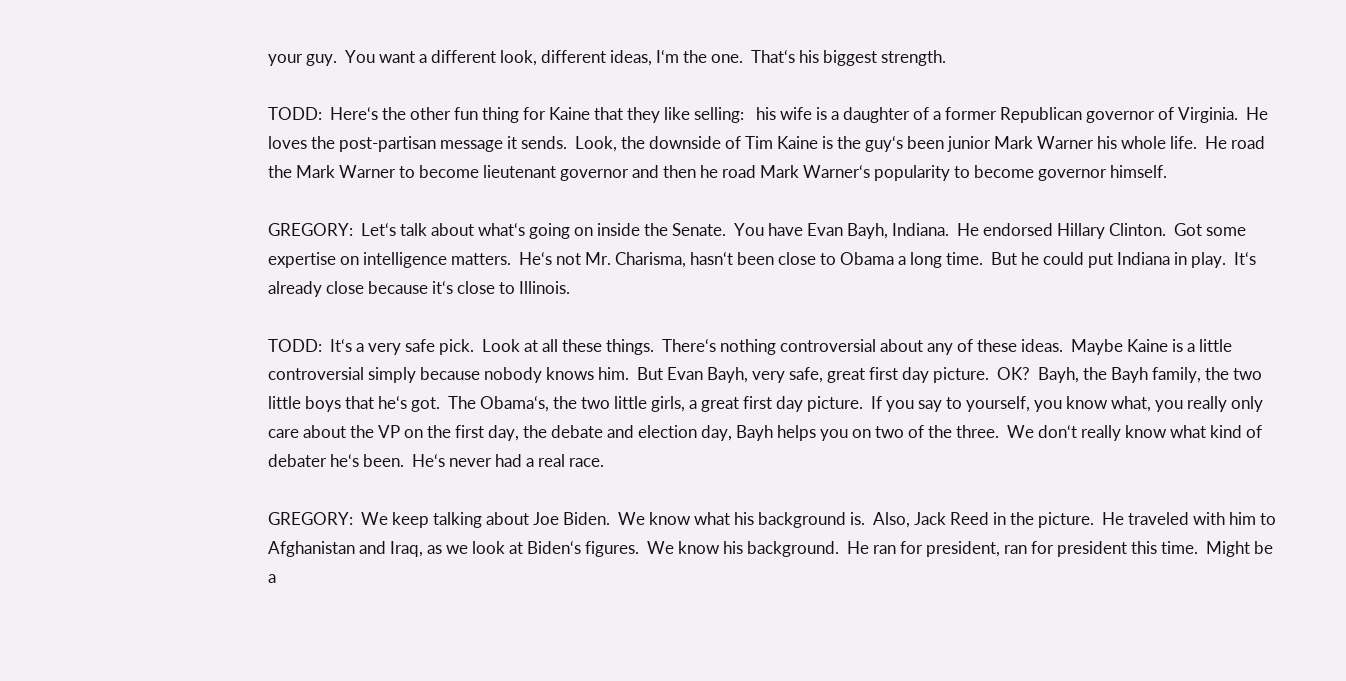your guy.  You want a different look, different ideas, I‘m the one.  That‘s his biggest strength.

TODD:  Here‘s the other fun thing for Kaine that they like selling:   his wife is a daughter of a former Republican governor of Virginia.  He loves the post-partisan message it sends.  Look, the downside of Tim Kaine is the guy‘s been junior Mark Warner his whole life.  He road the Mark Warner to become lieutenant governor and then he road Mark Warner‘s popularity to become governor himself.

GREGORY:  Let‘s talk about what‘s going on inside the Senate.  You have Evan Bayh, Indiana.  He endorsed Hillary Clinton.  Got some expertise on intelligence matters.  He‘s not Mr. Charisma, hasn‘t been close to Obama a long time.  But he could put Indiana in play.  It‘s already close because it‘s close to Illinois.

TODD:  It‘s a very safe pick.  Look at all these things.  There‘s nothing controversial about any of these ideas.  Maybe Kaine is a little controversial simply because nobody knows him.  But Evan Bayh, very safe, great first day picture.  OK?  Bayh, the Bayh family, the two little boys that he‘s got.  The Obama‘s, the two little girls, a great first day picture.  If you say to yourself, you know what, you really only care about the VP on the first day, the debate and election day, Bayh helps you on two of the three.  We don‘t really know what kind of debater he‘s been.  He‘s never had a real race.

GREGORY:  We keep talking about Joe Biden.  We know what his background is.  Also, Jack Reed in the picture.  He traveled with him to Afghanistan and Iraq, as we look at Biden‘s figures.  We know his background.  He ran for president, ran for president this time.  Might be a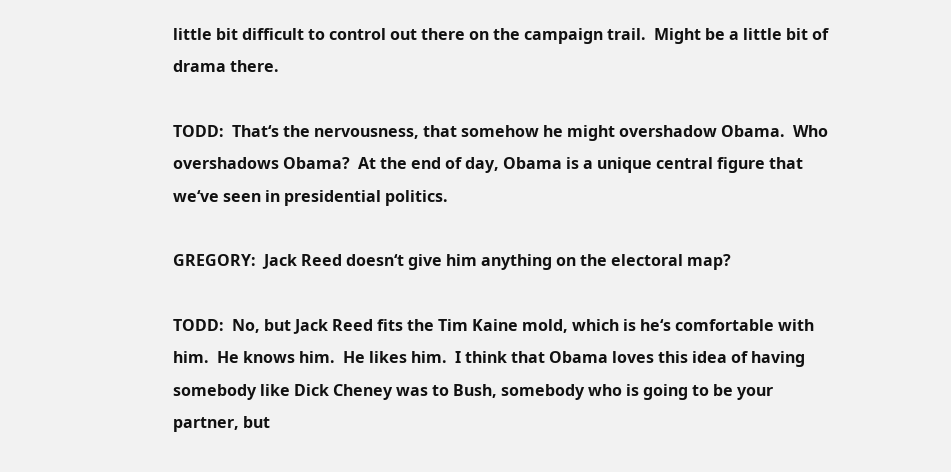little bit difficult to control out there on the campaign trail.  Might be a little bit of drama there.

TODD:  That‘s the nervousness, that somehow he might overshadow Obama.  Who overshadows Obama?  At the end of day, Obama is a unique central figure that we‘ve seen in presidential politics.

GREGORY:  Jack Reed doesn‘t give him anything on the electoral map?

TODD:  No, but Jack Reed fits the Tim Kaine mold, which is he‘s comfortable with him.  He knows him.  He likes him.  I think that Obama loves this idea of having somebody like Dick Cheney was to Bush, somebody who is going to be your partner, but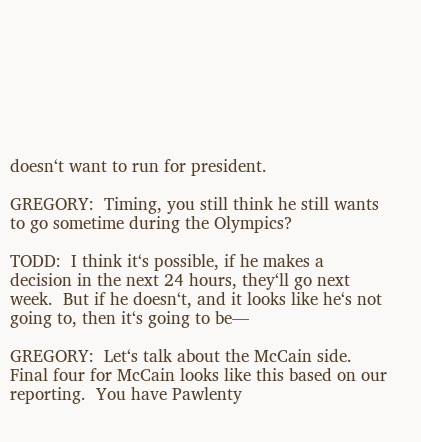doesn‘t want to run for president.

GREGORY:  Timing, you still think he still wants to go sometime during the Olympics?

TODD:  I think it‘s possible, if he makes a decision in the next 24 hours, they‘ll go next week.  But if he doesn‘t, and it looks like he‘s not going to, then it‘s going to be—

GREGORY:  Let‘s talk about the McCain side.  Final four for McCain looks like this based on our reporting.  You have Pawlenty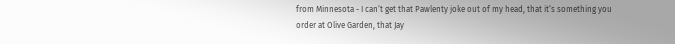from Minnesota - I can‘t get that Pawlenty joke out of my head, that it‘s something you order at Olive Garden, that Jay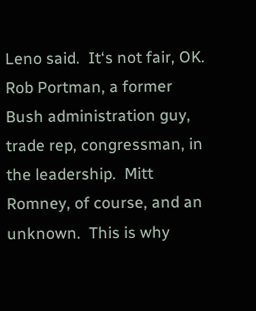Leno said.  It‘s not fair, OK.  Rob Portman, a former Bush administration guy, trade rep, congressman, in the leadership.  Mitt Romney, of course, and an unknown.  This is why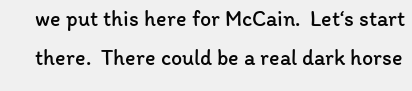we put this here for McCain.  Let‘s start there.  There could be a real dark horse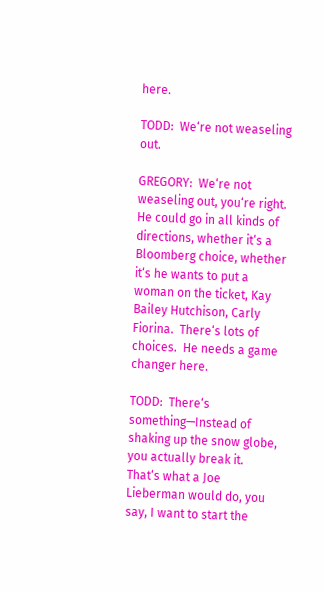here.

TODD:  We‘re not weaseling out.

GREGORY:  We‘re not weaseling out, you‘re right.  He could go in all kinds of directions, whether it‘s a Bloomberg choice, whether it‘s he wants to put a woman on the ticket, Kay Bailey Hutchison, Carly Fiorina.  There‘s lots of choices.  He needs a game changer here.

TODD:  There‘s something—Instead of shaking up the snow globe, you actually break it.  That‘s what a Joe Lieberman would do, you say, I want to start the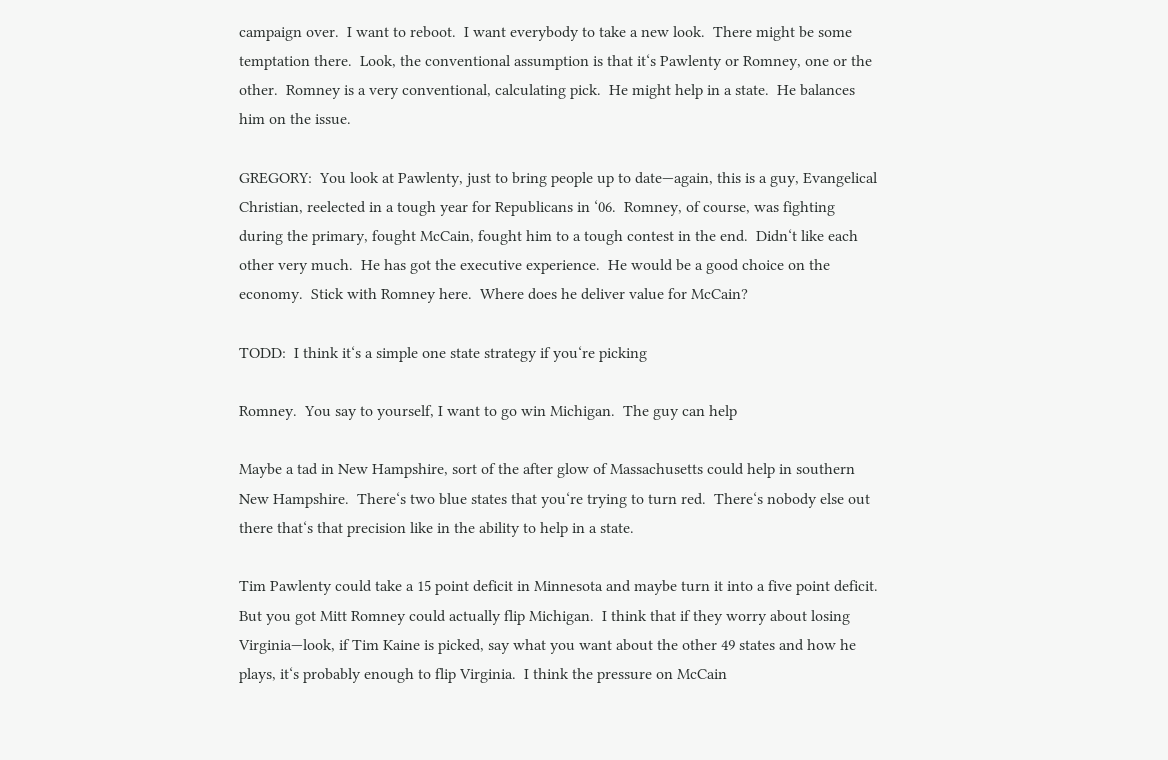campaign over.  I want to reboot.  I want everybody to take a new look.  There might be some temptation there.  Look, the conventional assumption is that it‘s Pawlenty or Romney, one or the other.  Romney is a very conventional, calculating pick.  He might help in a state.  He balances him on the issue.

GREGORY:  You look at Pawlenty, just to bring people up to date—again, this is a guy, Evangelical Christian, reelected in a tough year for Republicans in ‘06.  Romney, of course, was fighting during the primary, fought McCain, fought him to a tough contest in the end.  Didn‘t like each other very much.  He has got the executive experience.  He would be a good choice on the economy.  Stick with Romney here.  Where does he deliver value for McCain?

TODD:  I think it‘s a simple one state strategy if you‘re picking

Romney.  You say to yourself, I want to go win Michigan.  The guy can help

Maybe a tad in New Hampshire, sort of the after glow of Massachusetts could help in southern New Hampshire.  There‘s two blue states that you‘re trying to turn red.  There‘s nobody else out there that‘s that precision like in the ability to help in a state.

Tim Pawlenty could take a 15 point deficit in Minnesota and maybe turn it into a five point deficit.  But you got Mitt Romney could actually flip Michigan.  I think that if they worry about losing Virginia—look, if Tim Kaine is picked, say what you want about the other 49 states and how he plays, it‘s probably enough to flip Virginia.  I think the pressure on McCain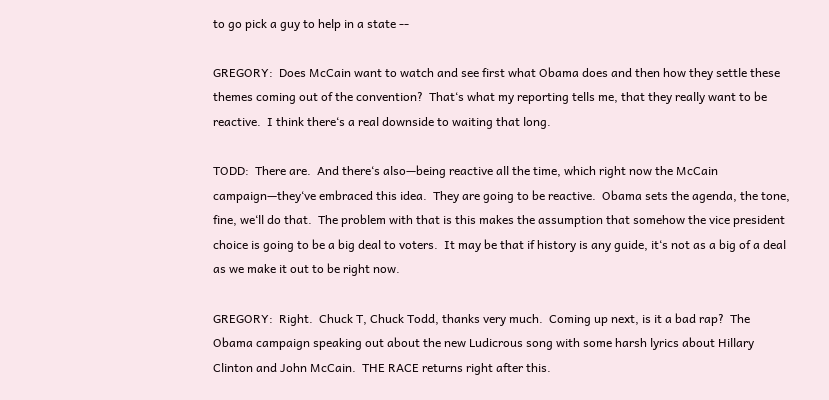to go pick a guy to help in a state --

GREGORY:  Does McCain want to watch and see first what Obama does and then how they settle these themes coming out of the convention?  That‘s what my reporting tells me, that they really want to be reactive.  I think there‘s a real downside to waiting that long.

TODD:  There are.  And there‘s also—being reactive all the time, which right now the McCain campaign—they‘ve embraced this idea.  They are going to be reactive.  Obama sets the agenda, the tone, fine, we‘ll do that.  The problem with that is this makes the assumption that somehow the vice president choice is going to be a big deal to voters.  It may be that if history is any guide, it‘s not as a big of a deal as we make it out to be right now.

GREGORY:  Right.  Chuck T, Chuck Todd, thanks very much.  Coming up next, is it a bad rap?  The Obama campaign speaking out about the new Ludicrous song with some harsh lyrics about Hillary Clinton and John McCain.  THE RACE returns right after this.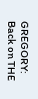GREGORY:  Back on THE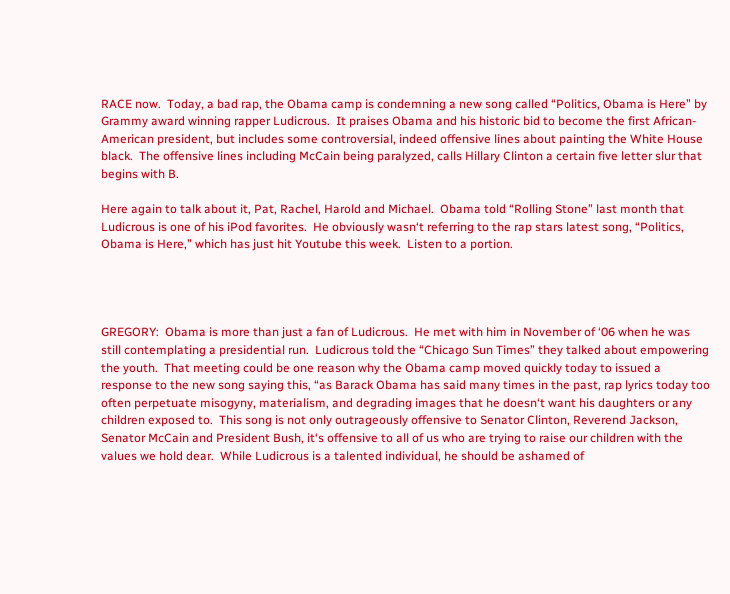RACE now.  Today, a bad rap, the Obama camp is condemning a new song called “Politics, Obama is Here” by Grammy award winning rapper Ludicrous.  It praises Obama and his historic bid to become the first African-American president, but includes some controversial, indeed offensive lines about painting the White House black.  The offensive lines including McCain being paralyzed, calls Hillary Clinton a certain five letter slur that begins with B.

Here again to talk about it, Pat, Rachel, Harold and Michael.  Obama told “Rolling Stone” last month that Ludicrous is one of his iPod favorites.  He obviously wasn‘t referring to the rap stars latest song, “Politics, Obama is Here,” which has just hit Youtube this week.  Listen to a portion.




GREGORY:  Obama is more than just a fan of Ludicrous.  He met with him in November of ‘06 when he was still contemplating a presidential run.  Ludicrous told the “Chicago Sun Times” they talked about empowering the youth.  That meeting could be one reason why the Obama camp moved quickly today to issued a response to the new song saying this, “as Barack Obama has said many times in the past, rap lyrics today too often perpetuate misogyny, materialism, and degrading images that he doesn‘t want his daughters or any children exposed to.  This song is not only outrageously offensive to Senator Clinton, Reverend Jackson, Senator McCain and President Bush, it‘s offensive to all of us who are trying to raise our children with the values we hold dear.  While Ludicrous is a talented individual, he should be ashamed of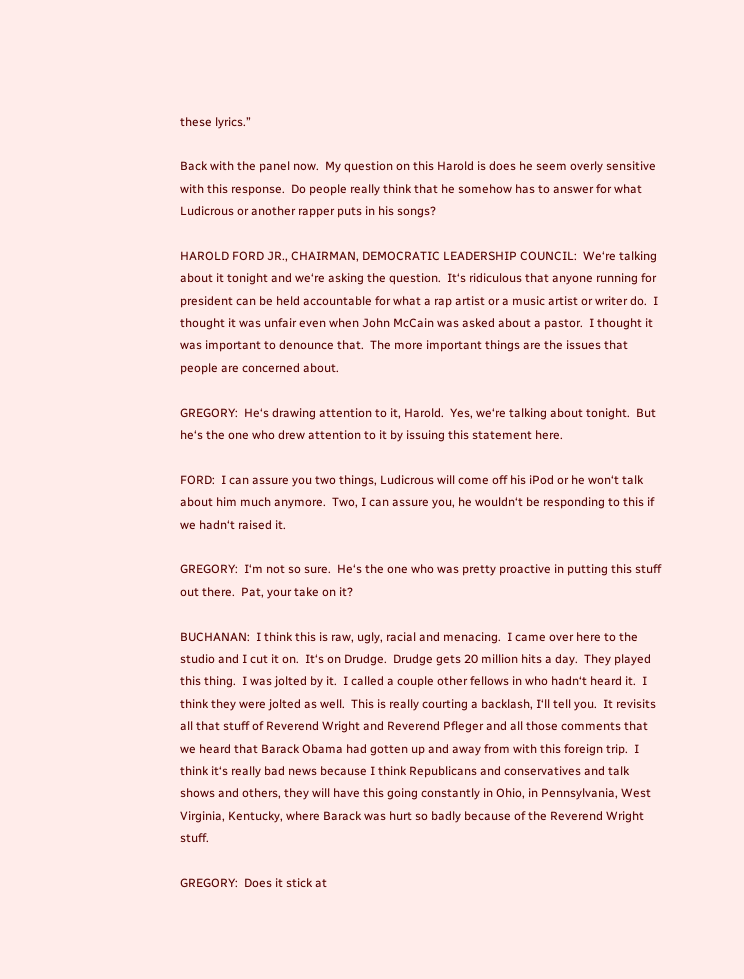these lyrics.”

Back with the panel now.  My question on this Harold is does he seem overly sensitive with this response.  Do people really think that he somehow has to answer for what Ludicrous or another rapper puts in his songs?

HAROLD FORD JR., CHAIRMAN, DEMOCRATIC LEADERSHIP COUNCIL:  We‘re talking about it tonight and we‘re asking the question.  It‘s ridiculous that anyone running for president can be held accountable for what a rap artist or a music artist or writer do.  I thought it was unfair even when John McCain was asked about a pastor.  I thought it was important to denounce that.  The more important things are the issues that people are concerned about.

GREGORY:  He‘s drawing attention to it, Harold.  Yes, we‘re talking about tonight.  But he‘s the one who drew attention to it by issuing this statement here.

FORD:  I can assure you two things, Ludicrous will come off his iPod or he won‘t talk about him much anymore.  Two, I can assure you, he wouldn‘t be responding to this if we hadn‘t raised it.

GREGORY:  I‘m not so sure.  He‘s the one who was pretty proactive in putting this stuff out there.  Pat, your take on it?

BUCHANAN:  I think this is raw, ugly, racial and menacing.  I came over here to the studio and I cut it on.  It‘s on Drudge.  Drudge gets 20 million hits a day.  They played this thing.  I was jolted by it.  I called a couple other fellows in who hadn‘t heard it.  I think they were jolted as well.  This is really courting a backlash, I‘ll tell you.  It revisits all that stuff of Reverend Wright and Reverend Pfleger and all those comments that we heard that Barack Obama had gotten up and away from with this foreign trip.  I think it‘s really bad news because I think Republicans and conservatives and talk shows and others, they will have this going constantly in Ohio, in Pennsylvania, West Virginia, Kentucky, where Barack was hurt so badly because of the Reverend Wright stuff.

GREGORY:  Does it stick at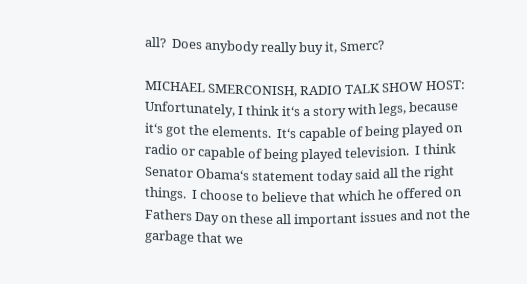all?  Does anybody really buy it, Smerc?

MICHAEL SMERCONISH, RADIO TALK SHOW HOST:  Unfortunately, I think it‘s a story with legs, because it‘s got the elements.  It‘s capable of being played on radio or capable of being played television.  I think Senator Obama‘s statement today said all the right things.  I choose to believe that which he offered on Fathers Day on these all important issues and not the garbage that we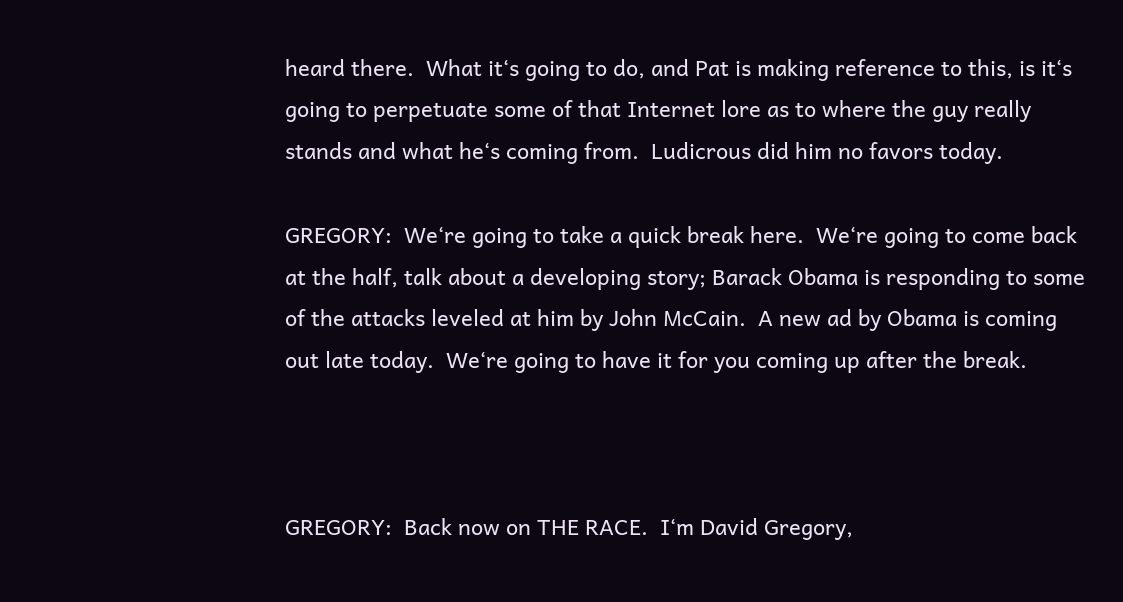heard there.  What it‘s going to do, and Pat is making reference to this, is it‘s going to perpetuate some of that Internet lore as to where the guy really stands and what he‘s coming from.  Ludicrous did him no favors today.

GREGORY:  We‘re going to take a quick break here.  We‘re going to come back at the half, talk about a developing story; Barack Obama is responding to some of the attacks leveled at him by John McCain.  A new ad by Obama is coming out late today.  We‘re going to have it for you coming up after the break.



GREGORY:  Back now on THE RACE.  I‘m David Gregory,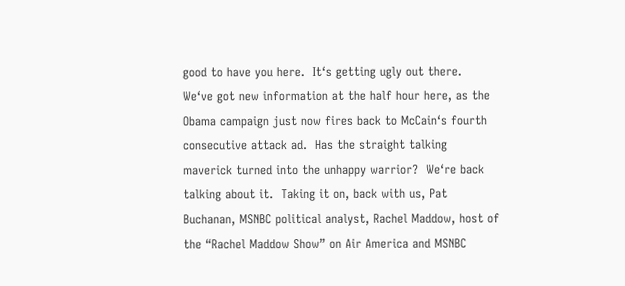good to have you here.  It‘s getting ugly out there.  We‘ve got new information at the half hour here, as the Obama campaign just now fires back to McCain‘s fourth consecutive attack ad.  Has the straight talking maverick turned into the unhappy warrior?  We‘re back talking about it.  Taking it on, back with us, Pat Buchanan, MSNBC political analyst, Rachel Maddow, host of the “Rachel Maddow Show” on Air America and MSNBC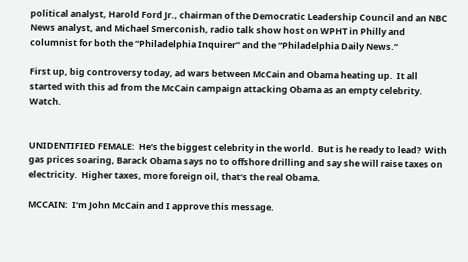political analyst, Harold Ford Jr., chairman of the Democratic Leadership Council and an NBC News analyst, and Michael Smerconish, radio talk show host on WPHT in Philly and columnist for both the “Philadelphia Inquirer” and the “Philadelphia Daily News.”

First up, big controversy today, ad wars between McCain and Obama heating up.  It all started with this ad from the McCain campaign attacking Obama as an empty celebrity.  Watch.


UNIDENTIFIED FEMALE:  He‘s the biggest celebrity in the world.  But is he ready to lead?  With gas prices soaring, Barack Obama says no to offshore drilling and say she will raise taxes on electricity.  Higher taxes, more foreign oil, that‘s the real Obama.

MCCAIN:  I‘m John McCain and I approve this message.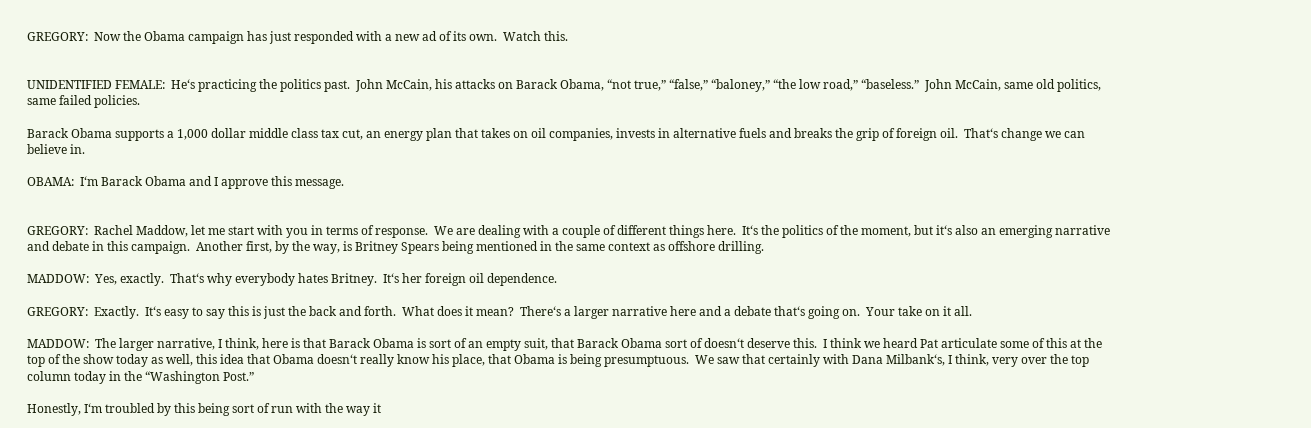GREGORY:  Now the Obama campaign has just responded with a new ad of its own.  Watch this.


UNIDENTIFIED FEMALE:  He‘s practicing the politics past.  John McCain, his attacks on Barack Obama, “not true,” “false,” “baloney,” “the low road,” “baseless.”  John McCain, same old politics, same failed policies.

Barack Obama supports a 1,000 dollar middle class tax cut, an energy plan that takes on oil companies, invests in alternative fuels and breaks the grip of foreign oil.  That‘s change we can believe in.

OBAMA:  I‘m Barack Obama and I approve this message.


GREGORY:  Rachel Maddow, let me start with you in terms of response.  We are dealing with a couple of different things here.  It‘s the politics of the moment, but it‘s also an emerging narrative and debate in this campaign.  Another first, by the way, is Britney Spears being mentioned in the same context as offshore drilling.

MADDOW:  Yes, exactly.  That‘s why everybody hates Britney.  It‘s her foreign oil dependence.

GREGORY:  Exactly.  It‘s easy to say this is just the back and forth.  What does it mean?  There‘s a larger narrative here and a debate that‘s going on.  Your take on it all.

MADDOW:  The larger narrative, I think, here is that Barack Obama is sort of an empty suit, that Barack Obama sort of doesn‘t deserve this.  I think we heard Pat articulate some of this at the top of the show today as well, this idea that Obama doesn‘t really know his place, that Obama is being presumptuous.  We saw that certainly with Dana Milbank‘s, I think, very over the top column today in the “Washington Post.”

Honestly, I‘m troubled by this being sort of run with the way it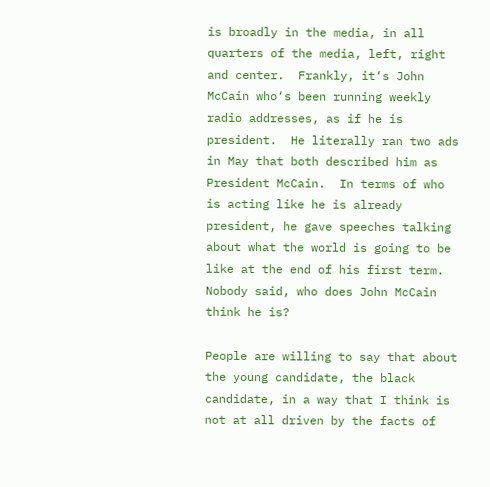is broadly in the media, in all quarters of the media, left, right and center.  Frankly, it‘s John McCain who‘s been running weekly radio addresses, as if he is president.  He literally ran two ads in May that both described him as President McCain.  In terms of who is acting like he is already president, he gave speeches talking about what the world is going to be like at the end of his first term.  Nobody said, who does John McCain think he is?

People are willing to say that about the young candidate, the black candidate, in a way that I think is not at all driven by the facts of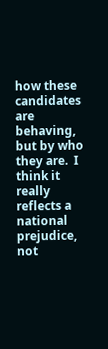how these candidates are behaving, but by who they are.  I think it really reflects a national prejudice, not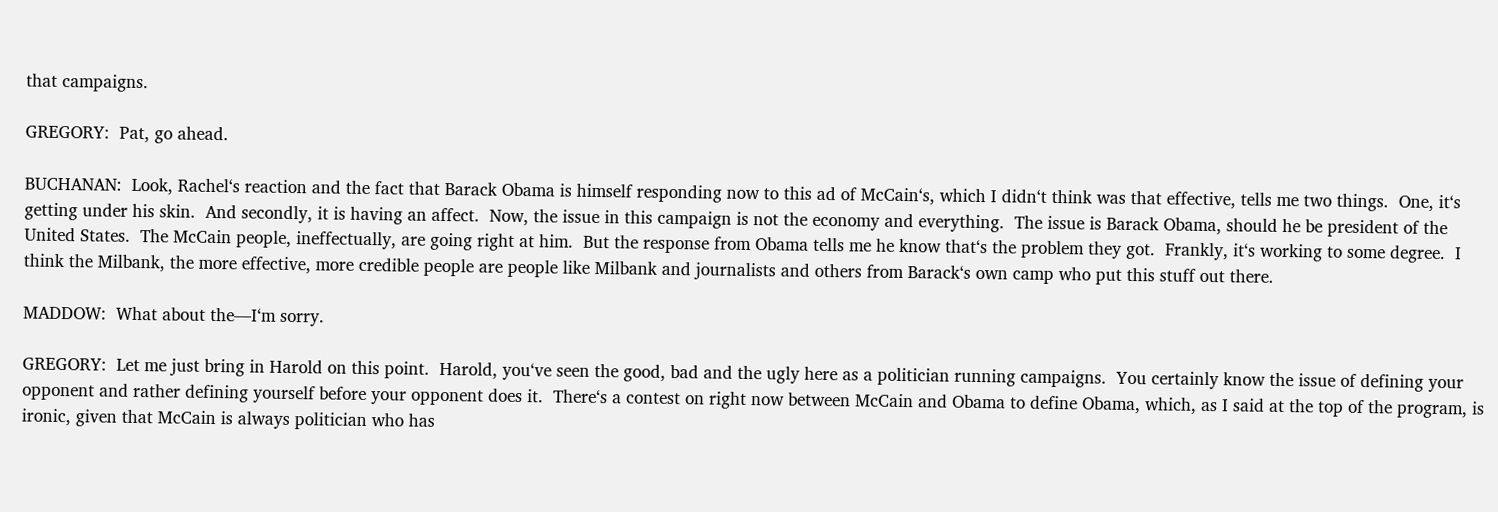that campaigns.

GREGORY:  Pat, go ahead.

BUCHANAN:  Look, Rachel‘s reaction and the fact that Barack Obama is himself responding now to this ad of McCain‘s, which I didn‘t think was that effective, tells me two things.  One, it‘s getting under his skin.  And secondly, it is having an affect.  Now, the issue in this campaign is not the economy and everything.  The issue is Barack Obama, should he be president of the United States.  The McCain people, ineffectually, are going right at him.  But the response from Obama tells me he know that‘s the problem they got.  Frankly, it‘s working to some degree.  I think the Milbank, the more effective, more credible people are people like Milbank and journalists and others from Barack‘s own camp who put this stuff out there.

MADDOW:  What about the—I‘m sorry.

GREGORY:  Let me just bring in Harold on this point.  Harold, you‘ve seen the good, bad and the ugly here as a politician running campaigns.  You certainly know the issue of defining your opponent and rather defining yourself before your opponent does it.  There‘s a contest on right now between McCain and Obama to define Obama, which, as I said at the top of the program, is ironic, given that McCain is always politician who has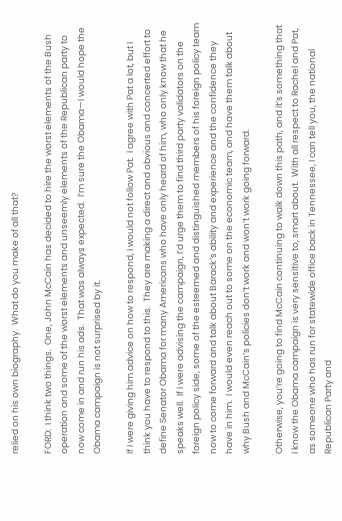relied on his own biography.  What do you make of all that?

FORD:  I think two things.  One, John McCain has decided to hire the worst elements of the Bush operation and some of the worst elements and unseemly elements of the Republican party to now come in and run his ads.  That was always expected.  I‘m sure the Obama—I would hope the Obama campaign is not surprised by it.

If I were giving him advice on how to respond, I would not follow Pat.  I agree with Pat a lot, but I think you have to respond to this.  They are making a direct and obvious and concerted effort to define Senator Obama for many Americans who have only heard of him, who only know that he speaks well.  If I were advising the campaign, I‘d urge them to find third party validators on the foreign policy side, some of the esteemed and distinguished members of his foreign policy team now to come forward and talk about Barack‘s ability and experience and the confidence they have in him.  I would even reach out to some on the economic team, and have them talk about why Bush and McCain‘s policies don‘t work and won‘t work going forward.

Otherwise, you‘re going to find McCain continuing to walk down this path, and it‘s something that I know the Obama campaign is very sensitive to, smart about.  With all respect to Rachel and Pat, as someone who has run for statewide office back in Tennessee, I can tell you, the national Republican Party and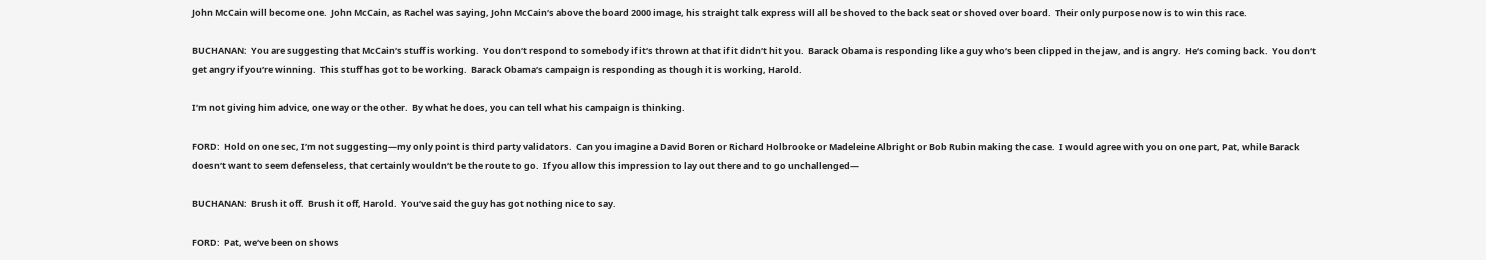John McCain will become one.  John McCain, as Rachel was saying, John McCain‘s above the board 2000 image, his straight talk express will all be shoved to the back seat or shoved over board.  Their only purpose now is to win this race.

BUCHANAN:  You are suggesting that McCain‘s stuff is working.  You don‘t respond to somebody if it‘s thrown at that if it didn‘t hit you.  Barack Obama is responding like a guy who‘s been clipped in the jaw, and is angry.  He‘s coming back.  You don‘t get angry if you‘re winning.  This stuff has got to be working.  Barack Obama‘s campaign is responding as though it is working, Harold.

I‘m not giving him advice, one way or the other.  By what he does, you can tell what his campaign is thinking.

FORD:  Hold on one sec, I‘m not suggesting—my only point is third party validators.  Can you imagine a David Boren or Richard Holbrooke or Madeleine Albright or Bob Rubin making the case.  I would agree with you on one part, Pat, while Barack doesn‘t want to seem defenseless, that certainly wouldn‘t be the route to go.  If you allow this impression to lay out there and to go unchallenged—

BUCHANAN:  Brush it off.  Brush it off, Harold.  You‘ve said the guy has got nothing nice to say.

FORD:  Pat, we‘ve been on shows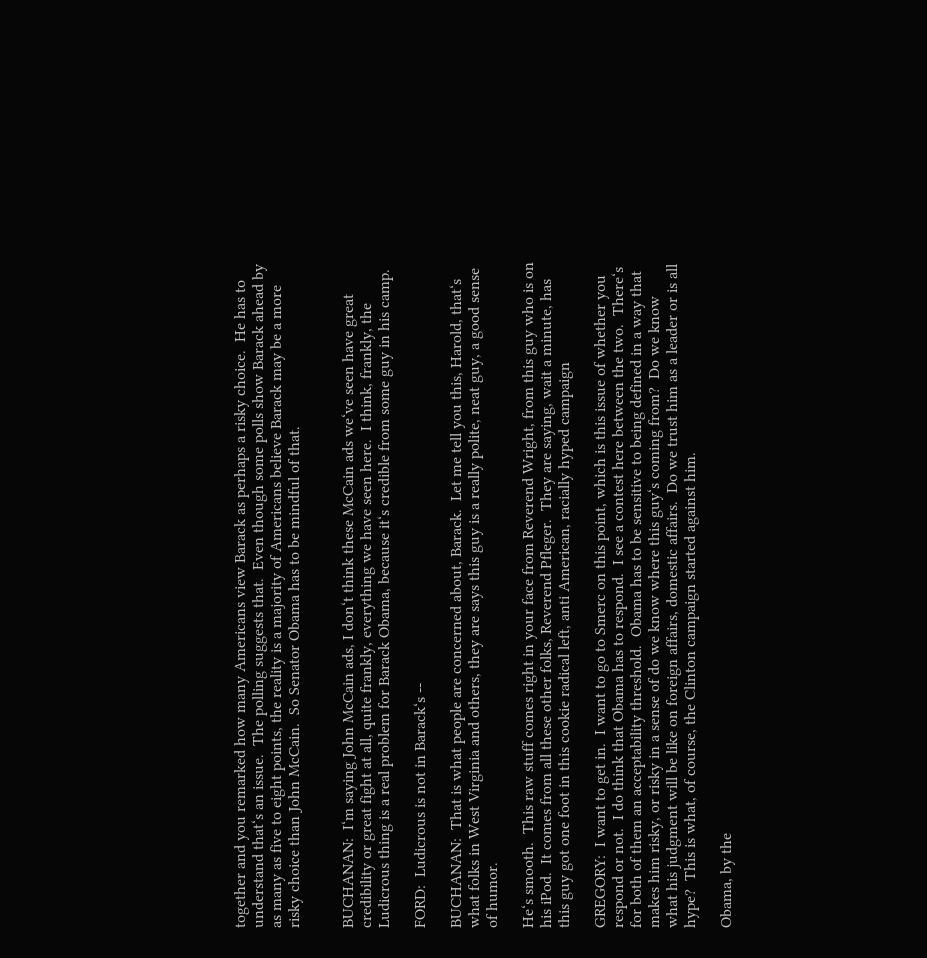together and you remarked how many Americans view Barack as perhaps a risky choice.  He has to understand that‘s an issue.  The polling suggests that.  Even though some polls show Barack ahead by as many as five to eight points, the reality is a majority of Americans believe Barack may be a more risky choice than John McCain.  So Senator Obama has to be mindful of that.


BUCHANAN:  I‘m saying John McCain ads, I don‘t think these McCain ads we‘ve seen have great credibility or great fight at all, quite frankly, everything we have seen here.  I think, frankly, the Ludicrous thing is a real problem for Barack Obama, because it‘s credible from some guy in his camp.

FORD:  Ludicrous is not in Barack‘s --

BUCHANAN:  That is what people are concerned about, Barack.  Let me tell you this, Harold, that‘s what folks in West Virginia and others, they are says this guy is a really polite, neat guy, a good sense of humor.

He‘s smooth.  This raw stuff comes right in your face from Reverend Wright, from this guy who is on his iPod.  It comes from all these other folks, Reverend Pfleger.  They are saying, wait a minute, has this guy got one foot in this cookie radical left, anti American, racially hyped campaign

GREGORY:  I want to get in.  I want to go to Smerc on this point, which is this issue of whether you respond or not.  I do think that Obama has to respond.  I see a contest here between the two.  There‘s for both of them an acceptability threshold.  Obama has to be sensitive to being defined in a way that makes him risky, or risky in a sense of do we know where this guy‘s coming from?  Do we know what his judgment will be like on foreign affairs, domestic affairs.  Do we trust him as a leader or is all hype?  This is what, of course, the Clinton campaign started against him.

Obama, by the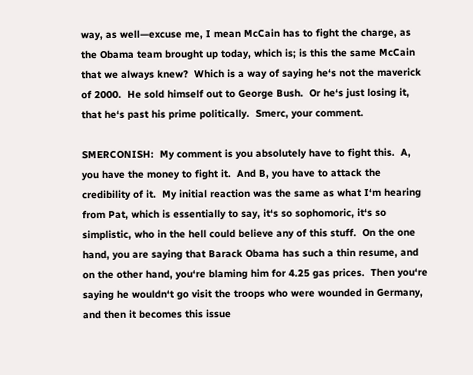way, as well—excuse me, I mean McCain has to fight the charge, as the Obama team brought up today, which is; is this the same McCain that we always knew?  Which is a way of saying he‘s not the maverick of 2000.  He sold himself out to George Bush.  Or he‘s just losing it, that he‘s past his prime politically.  Smerc, your comment.

SMERCONISH:  My comment is you absolutely have to fight this.  A, you have the money to fight it.  And B, you have to attack the credibility of it.  My initial reaction was the same as what I‘m hearing from Pat, which is essentially to say, it‘s so sophomoric, it‘s so simplistic, who in the hell could believe any of this stuff.  On the one hand, you are saying that Barack Obama has such a thin resume, and on the other hand, you‘re blaming him for 4.25 gas prices.  Then you‘re saying he wouldn‘t go visit the troops who were wounded in Germany, and then it becomes this issue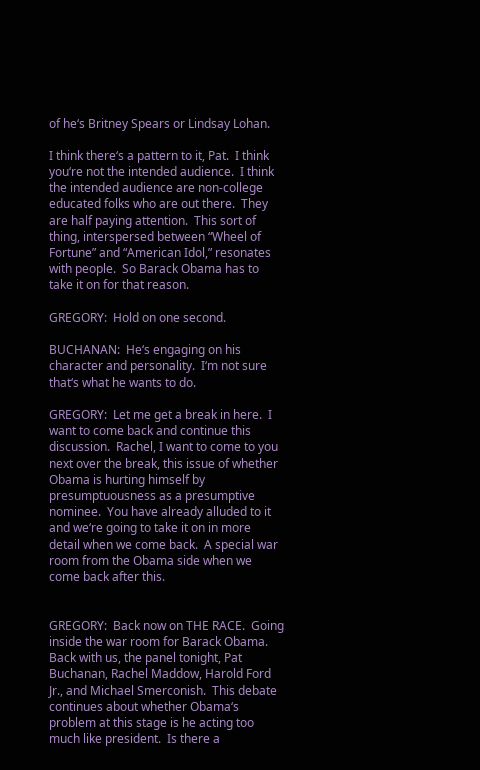of he‘s Britney Spears or Lindsay Lohan.

I think there‘s a pattern to it, Pat.  I think you‘re not the intended audience.  I think the intended audience are non-college educated folks who are out there.  They are half paying attention.  This sort of thing, interspersed between “Wheel of Fortune” and “American Idol,” resonates with people.  So Barack Obama has to take it on for that reason.

GREGORY:  Hold on one second.

BUCHANAN:  He‘s engaging on his character and personality.  I‘m not sure that‘s what he wants to do.

GREGORY:  Let me get a break in here.  I want to come back and continue this discussion.  Rachel, I want to come to you next over the break, this issue of whether Obama is hurting himself by presumptuousness as a presumptive nominee.  You have already alluded to it and we‘re going to take it on in more detail when we come back.  A special war room from the Obama side when we come back after this.


GREGORY:  Back now on THE RACE.  Going inside the war room for Barack Obama.  Back with us, the panel tonight, Pat Buchanan, Rachel Maddow, Harold Ford Jr., and Michael Smerconish.  This debate continues about whether Obama‘s problem at this stage is he acting too much like president.  Is there a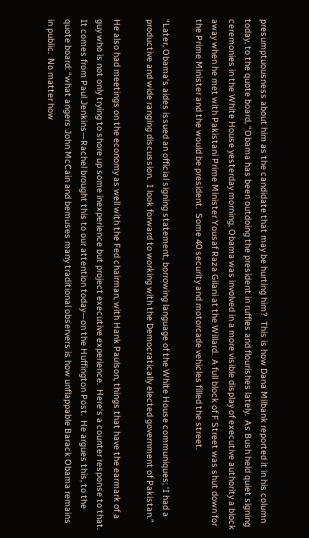presumptuousness about him as the candidate that may be hurting him?  This is how Dana Milbank reported it in his column today, to the quote board, “Obama has been outdoing the president in ruffles and flourishes lately.  As Bush held quiet signing ceremonies in the White House yesterday morning, Obama was involved in a more visible display of executive authority a block away when he met with Pakistani Prime Minister Yousaf Raza Gilani at the Willard.  A full block of F Street was shut down for the Prime Minister and the would be president.  Some 40 security and motorcade vehicles filled the street.

“Later, Obama‘s aides issued an official signing statement, borrowing language of the White House communiques; ‘I had a productive and wide ranging discussion.  I look forward to working with the Democratically elected government of Pakistan.”

He also had meetings on the economy as well with the Fed chairman, with Hank Paulson, things that have the earmark of a guy who is not only trying to shore up some inexperience but project executive experience.  Here‘s a counter response to that.  It comes from Paul Jenkins—Rachel brought this to our attention today—on the Huffington Post.  He argues this, to the quote board: “what angers John McCain and bemuses many traditional observers is how unflappable Barack Obama remains in public.  No matter how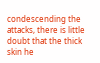condescending the attacks, there is little doubt that the thick skin he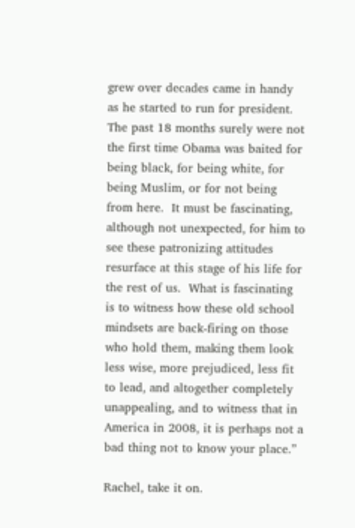grew over decades came in handy as he started to run for president.  The past 18 months surely were not the first time Obama was baited for being black, for being white, for being Muslim, or for not being from here.  It must be fascinating, although not unexpected, for him to see these patronizing attitudes resurface at this stage of his life for the rest of us.  What is fascinating is to witness how these old school mindsets are back-firing on those who hold them, making them look less wise, more prejudiced, less fit to lead, and altogether completely unappealing, and to witness that in America in 2008, it is perhaps not a bad thing not to know your place.”

Rachel, take it on.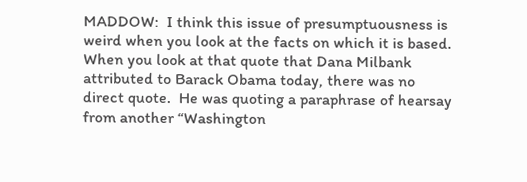MADDOW:  I think this issue of presumptuousness is weird when you look at the facts on which it is based.  When you look at that quote that Dana Milbank attributed to Barack Obama today, there was no direct quote.  He was quoting a paraphrase of hearsay from another “Washington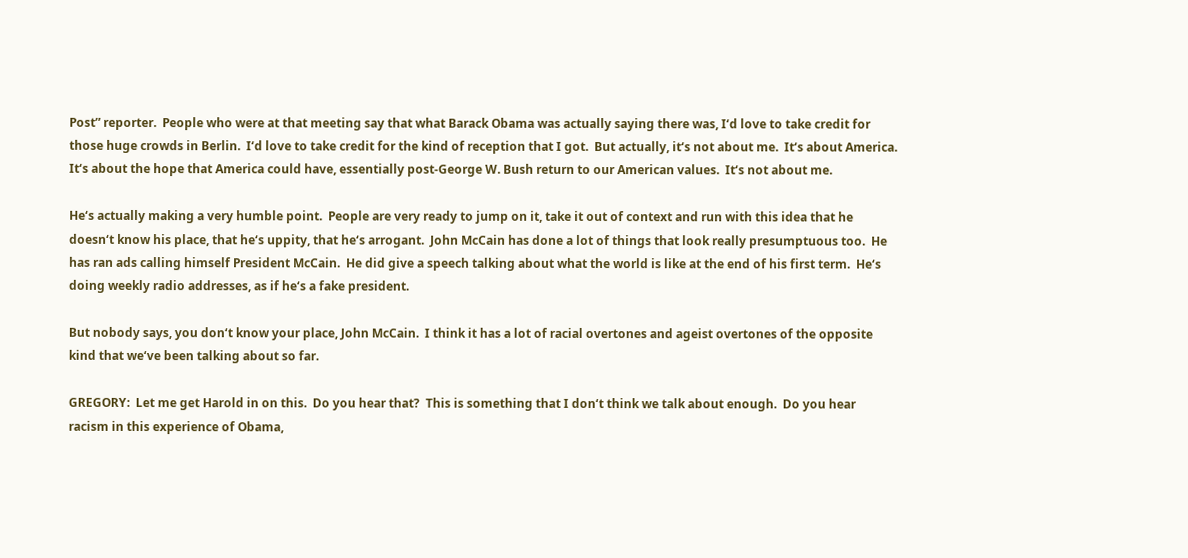Post” reporter.  People who were at that meeting say that what Barack Obama was actually saying there was, I‘d love to take credit for those huge crowds in Berlin.  I‘d love to take credit for the kind of reception that I got.  But actually, it‘s not about me.  It‘s about America.  It‘s about the hope that America could have, essentially post-George W. Bush return to our American values.  It‘s not about me.

He‘s actually making a very humble point.  People are very ready to jump on it, take it out of context and run with this idea that he doesn‘t know his place, that he‘s uppity, that he‘s arrogant.  John McCain has done a lot of things that look really presumptuous too.  He has ran ads calling himself President McCain.  He did give a speech talking about what the world is like at the end of his first term.  He‘s doing weekly radio addresses, as if he‘s a fake president.

But nobody says, you don‘t know your place, John McCain.  I think it has a lot of racial overtones and ageist overtones of the opposite kind that we‘ve been talking about so far.

GREGORY:  Let me get Harold in on this.  Do you hear that?  This is something that I don‘t think we talk about enough.  Do you hear racism in this experience of Obama,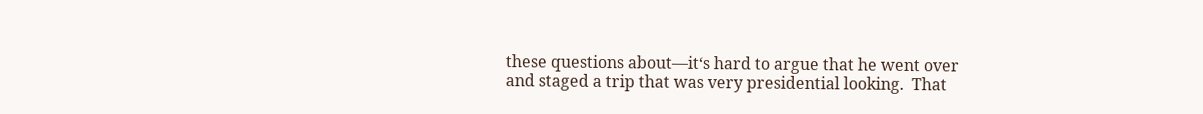these questions about—it‘s hard to argue that he went over and staged a trip that was very presidential looking.  That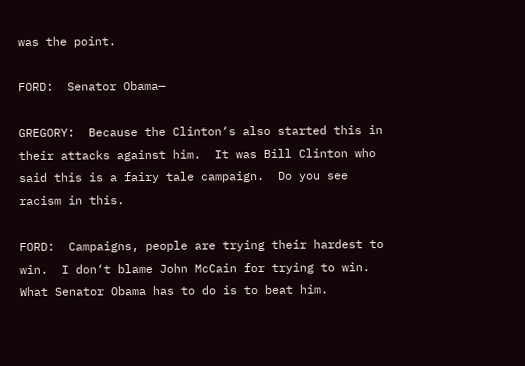was the point.

FORD:  Senator Obama—

GREGORY:  Because the Clinton‘s also started this in their attacks against him.  It was Bill Clinton who said this is a fairy tale campaign.  Do you see racism in this.

FORD:  Campaigns, people are trying their hardest to win.  I don‘t blame John McCain for trying to win.  What Senator Obama has to do is to beat him.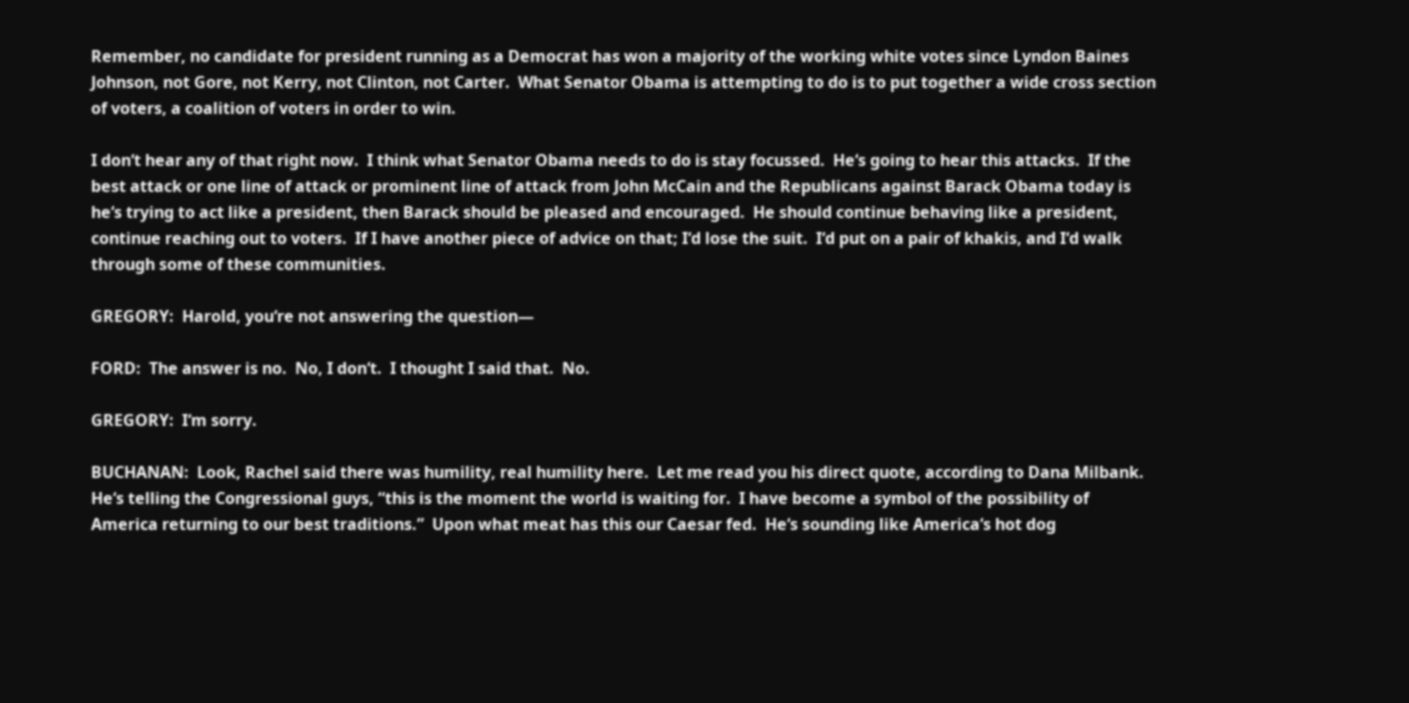Remember, no candidate for president running as a Democrat has won a majority of the working white votes since Lyndon Baines Johnson, not Gore, not Kerry, not Clinton, not Carter.  What Senator Obama is attempting to do is to put together a wide cross section of voters, a coalition of voters in order to win.

I don‘t hear any of that right now.  I think what Senator Obama needs to do is stay focussed.  He‘s going to hear this attacks.  If the best attack or one line of attack or prominent line of attack from John McCain and the Republicans against Barack Obama today is he‘s trying to act like a president, then Barack should be pleased and encouraged.  He should continue behaving like a president, continue reaching out to voters.  If I have another piece of advice on that; I‘d lose the suit.  I‘d put on a pair of khakis, and I‘d walk through some of these communities.

GREGORY:  Harold, you‘re not answering the question—

FORD:  The answer is no.  No, I don‘t.  I thought I said that.  No.

GREGORY:  I‘m sorry.

BUCHANAN:  Look, Rachel said there was humility, real humility here.  Let me read you his direct quote, according to Dana Milbank.  He‘s telling the Congressional guys, “this is the moment the world is waiting for.  I have become a symbol of the possibility of America returning to our best traditions.”  Upon what meat has this our Caesar fed.  He‘s sounding like America‘s hot dog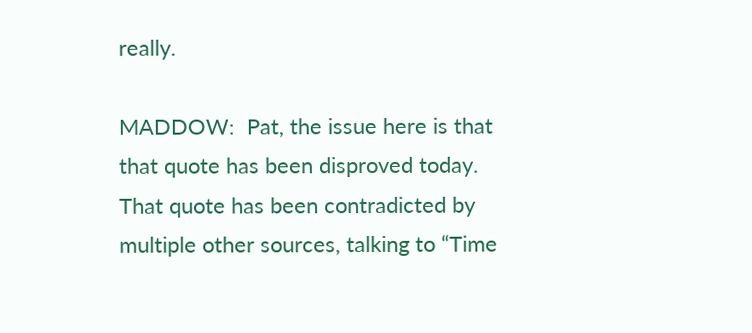really.

MADDOW:  Pat, the issue here is that that quote has been disproved today.  That quote has been contradicted by multiple other sources, talking to “Time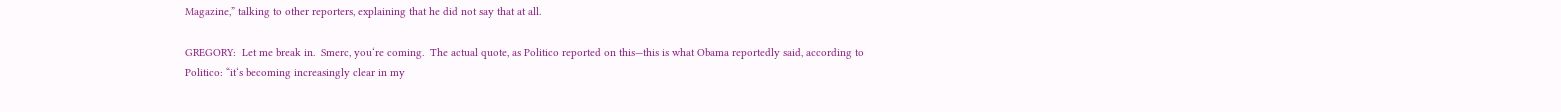Magazine,” talking to other reporters, explaining that he did not say that at all.

GREGORY:  Let me break in.  Smerc, you‘re coming.  The actual quote, as Politico reported on this—this is what Obama reportedly said, according to Politico: “it‘s becoming increasingly clear in my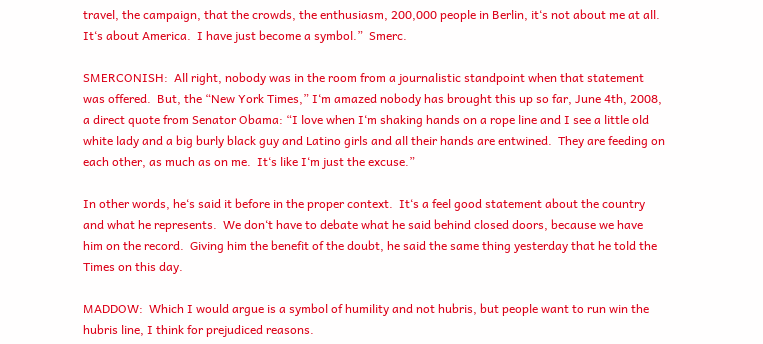travel, the campaign, that the crowds, the enthusiasm, 200,000 people in Berlin, it‘s not about me at all.  It‘s about America.  I have just become a symbol.”  Smerc.

SMERCONISH:  All right, nobody was in the room from a journalistic standpoint when that statement was offered.  But, the “New York Times,” I‘m amazed nobody has brought this up so far, June 4th, 2008, a direct quote from Senator Obama: “I love when I‘m shaking hands on a rope line and I see a little old white lady and a big burly black guy and Latino girls and all their hands are entwined.  They are feeding on each other, as much as on me.  It‘s like I‘m just the excuse.”

In other words, he‘s said it before in the proper context.  It‘s a feel good statement about the country and what he represents.  We don‘t have to debate what he said behind closed doors, because we have him on the record.  Giving him the benefit of the doubt, he said the same thing yesterday that he told the Times on this day.

MADDOW:  Which I would argue is a symbol of humility and not hubris, but people want to run win the hubris line, I think for prejudiced reasons.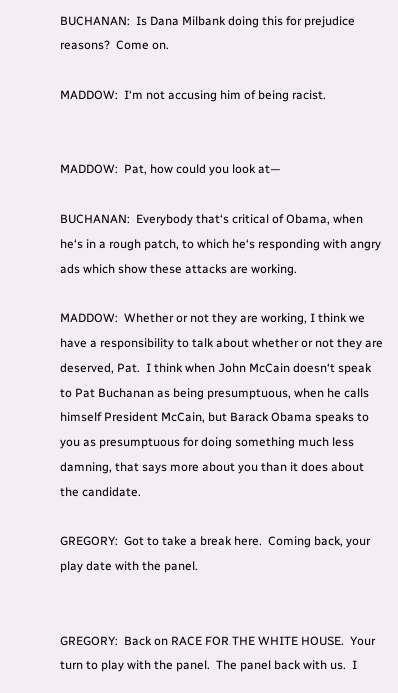BUCHANAN:  Is Dana Milbank doing this for prejudice reasons?  Come on.

MADDOW:  I‘m not accusing him of being racist.


MADDOW:  Pat, how could you look at—

BUCHANAN:  Everybody that‘s critical of Obama, when he‘s in a rough patch, to which he‘s responding with angry ads which show these attacks are working.

MADDOW:  Whether or not they are working, I think we have a responsibility to talk about whether or not they are deserved, Pat.  I think when John McCain doesn‘t speak to Pat Buchanan as being presumptuous, when he calls himself President McCain, but Barack Obama speaks to you as presumptuous for doing something much less damning, that says more about you than it does about the candidate.

GREGORY:  Got to take a break here.  Coming back, your play date with the panel.


GREGORY:  Back on RACE FOR THE WHITE HOUSE.  Your turn to play with the panel.  The panel back with us.  I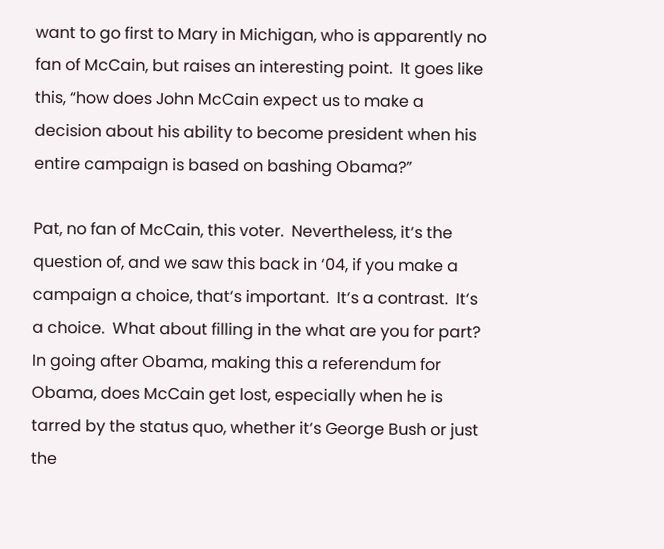want to go first to Mary in Michigan, who is apparently no fan of McCain, but raises an interesting point.  It goes like this, “how does John McCain expect us to make a decision about his ability to become president when his entire campaign is based on bashing Obama?”

Pat, no fan of McCain, this voter.  Nevertheless, it‘s the question of, and we saw this back in ‘04, if you make a campaign a choice, that‘s important.  It‘s a contrast.  It‘s a choice.  What about filling in the what are you for part?  In going after Obama, making this a referendum for Obama, does McCain get lost, especially when he is tarred by the status quo, whether it‘s George Bush or just the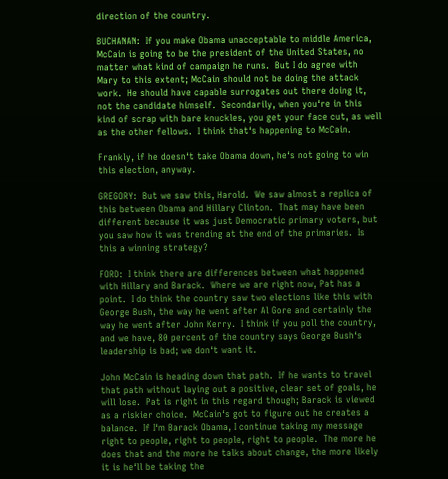direction of the country.

BUCHANAN:  If you make Obama unacceptable to middle America, McCain is going to be the president of the United States, no matter what kind of campaign he runs.  But I do agree with Mary to this extent; McCain should not be doing the attack work.  He should have capable surrogates out there doing it, not the candidate himself.  Secondarily, when you‘re in this kind of scrap with bare knuckles, you get your face cut, as well as the other fellows.  I think that‘s happening to McCain.

Frankly, if he doesn‘t take Obama down, he‘s not going to win this election, anyway.

GREGORY:  But we saw this, Harold.  We saw almost a replica of this between Obama and Hillary Clinton.  That may have been different because it was just Democratic primary voters, but you saw how it was trending at the end of the primaries.  Is this a winning strategy?

FORD:  I think there are differences between what happened with Hillary and Barack.  Where we are right now, Pat has a point.  I do think the country saw two elections like this with George Bush, the way he went after Al Gore and certainly the way he went after John Kerry.  I think if you poll the country, and we have, 80 percent of the country says George Bush‘s leadership is bad; we don‘t want it.

John McCain is heading down that path.  If he wants to travel that path without laying out a positive, clear set of goals, he will lose.  Pat is right in this regard though; Barack is viewed as a riskier choice.  McCain‘s got to figure out he creates a balance.  If I‘m Barack Obama, I continue taking my message right to people, right to people, right to people.  The more he does that and the more he talks about change, the more likely it is he‘ll be taking the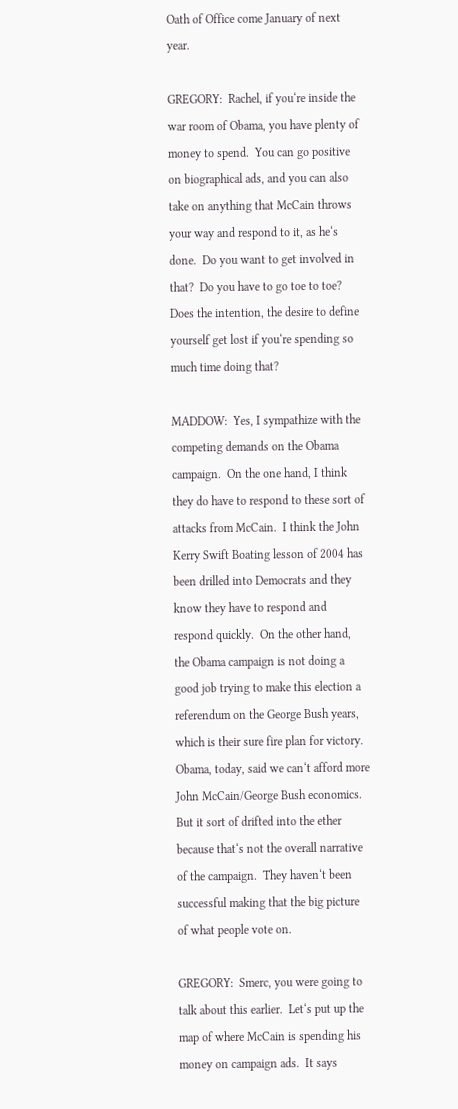Oath of Office come January of next year.

GREGORY:  Rachel, if you‘re inside the war room of Obama, you have plenty of money to spend.  You can go positive on biographical ads, and you can also take on anything that McCain throws your way and respond to it, as he‘s done.  Do you want to get involved in that?  Do you have to go toe to toe?  Does the intention, the desire to define yourself get lost if you‘re spending so much time doing that?

MADDOW:  Yes, I sympathize with the competing demands on the Obama campaign.  On the one hand, I think they do have to respond to these sort of attacks from McCain.  I think the John Kerry Swift Boating lesson of 2004 has been drilled into Democrats and they know they have to respond and respond quickly.  On the other hand, the Obama campaign is not doing a good job trying to make this election a referendum on the George Bush years, which is their sure fire plan for victory.  Obama, today, said we can‘t afford more John McCain/George Bush economics.  But it sort of drifted into the ether because that‘s not the overall narrative of the campaign.  They haven‘t been successful making that the big picture of what people vote on.

GREGORY:  Smerc, you were going to talk about this earlier.  Let‘s put up the map of where McCain is spending his money on campaign ads.  It says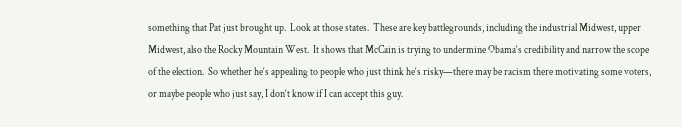something that Pat just brought up.  Look at those states.  These are key battlegrounds, including the industrial Midwest, upper Midwest, also the Rocky Mountain West.  It shows that McCain is trying to undermine Obama‘s credibility and narrow the scope of the election.  So whether he‘s appealing to people who just think he‘s risky—there may be racism there motivating some voters, or maybe people who just say, I don‘t know if I can accept this guy.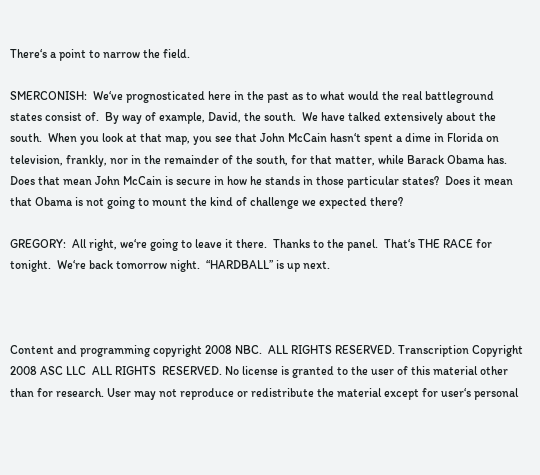There‘s a point to narrow the field.

SMERCONISH:  We‘ve prognosticated here in the past as to what would the real battleground states consist of.  By way of example, David, the south.  We have talked extensively about the south.  When you look at that map, you see that John McCain hasn‘t spent a dime in Florida on television, frankly, nor in the remainder of the south, for that matter, while Barack Obama has.  Does that mean John McCain is secure in how he stands in those particular states?  Does it mean that Obama is not going to mount the kind of challenge we expected there?

GREGORY:  All right, we‘re going to leave it there.  Thanks to the panel.  That‘s THE RACE for tonight.  We‘re back tomorrow night.  “HARDBALL” is up next.



Content and programming copyright 2008 NBC.  ALL RIGHTS RESERVED. Transcription Copyright 2008 ASC LLC  ALL RIGHTS  RESERVED. No license is granted to the user of this material other than for research. User may not reproduce or redistribute the material except for user‘s personal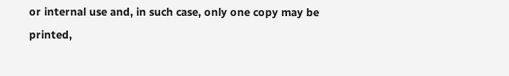or internal use and, in such case, only one copy may be printed,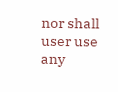nor shall user use any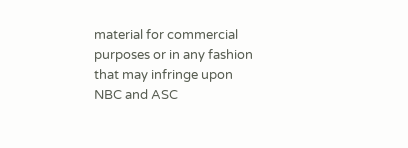material for commercial purposes or in any fashion that may infringe upon NBC and ASC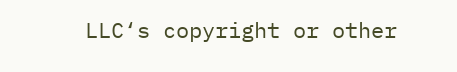LLC‘s copyright or other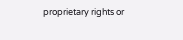proprietary rights or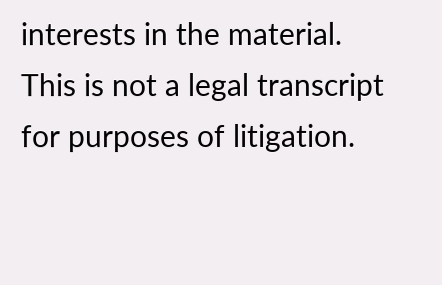interests in the material. This is not a legal transcript for purposes of litigation.